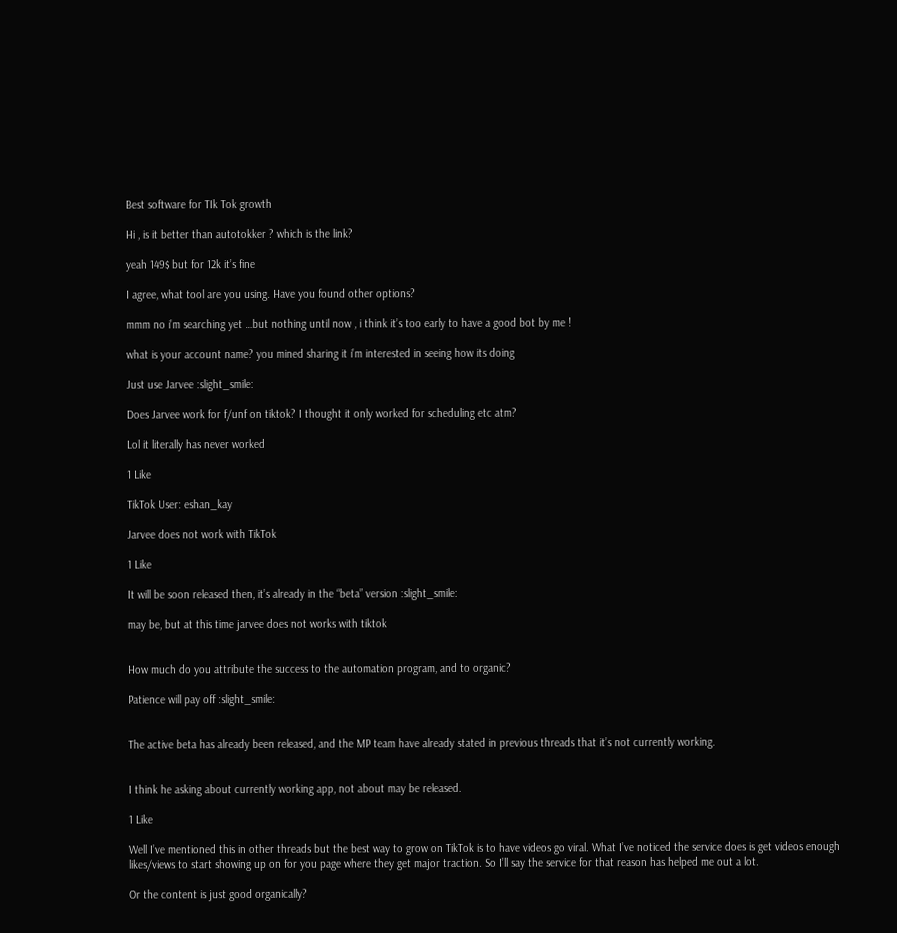Best software for TIk Tok growth

Hi , is it better than autotokker ? which is the link?

yeah 149$ but for 12k it’s fine

I agree, what tool are you using. Have you found other options?

mmm no i’m searching yet …but nothing until now , i think it’s too early to have a good bot by me !

what is your account name? you mined sharing it i’m interested in seeing how its doing

Just use Jarvee :slight_smile:

Does Jarvee work for f/unf on tiktok? I thought it only worked for scheduling etc atm?

Lol it literally has never worked

1 Like

TikTok User: eshan_kay

Jarvee does not work with TikTok

1 Like

It will be soon released then, it’s already in the “beta” version :slight_smile:

may be, but at this time jarvee does not works with tiktok


How much do you attribute the success to the automation program, and to organic?

Patience will pay off :slight_smile:


The active beta has already been released, and the MP team have already stated in previous threads that it’s not currently working.


I think he asking about currently working app, not about may be released.

1 Like

Well I’ve mentioned this in other threads but the best way to grow on TikTok is to have videos go viral. What I’ve noticed the service does is get videos enough likes/views to start showing up on for you page where they get major traction. So I’ll say the service for that reason has helped me out a lot.

Or the content is just good organically?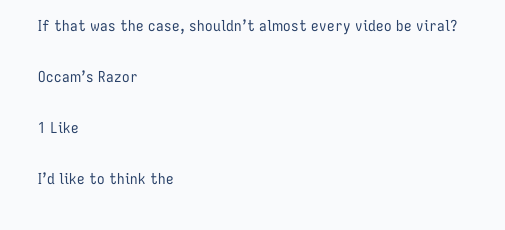If that was the case, shouldn’t almost every video be viral?

Occam’s Razor

1 Like

I’d like to think the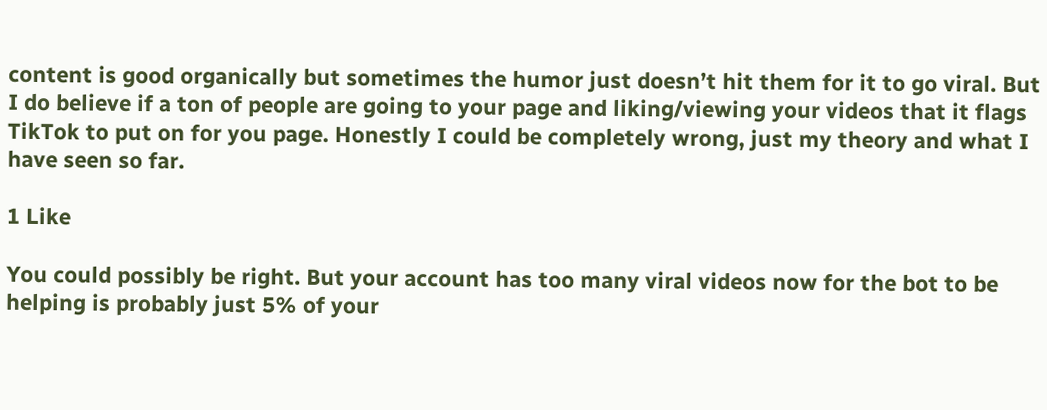content is good organically but sometimes the humor just doesn’t hit them for it to go viral. But I do believe if a ton of people are going to your page and liking/viewing your videos that it flags TikTok to put on for you page. Honestly I could be completely wrong, just my theory and what I have seen so far.

1 Like

You could possibly be right. But your account has too many viral videos now for the bot to be helping is probably just 5% of your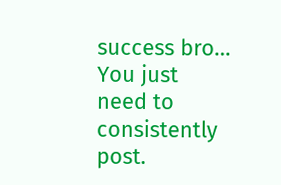success bro… You just need to consistently post.